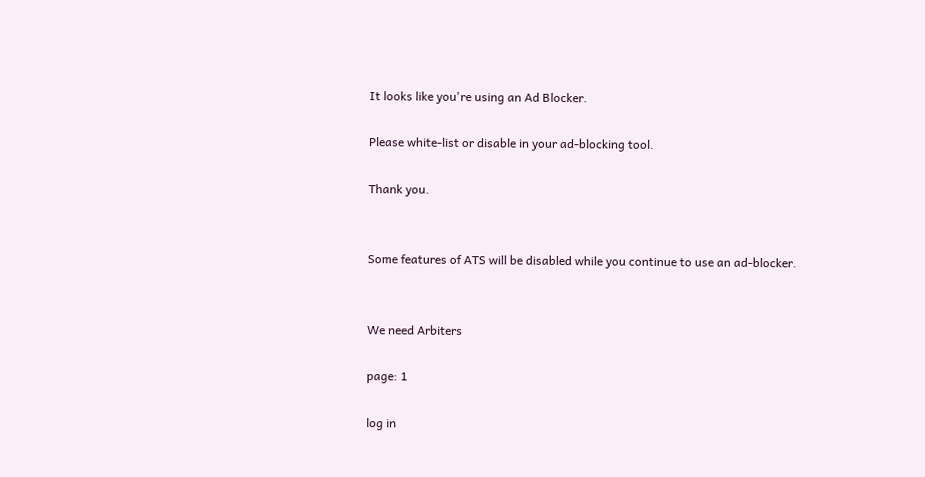It looks like you're using an Ad Blocker.

Please white-list or disable in your ad-blocking tool.

Thank you.


Some features of ATS will be disabled while you continue to use an ad-blocker.


We need Arbiters

page: 1

log in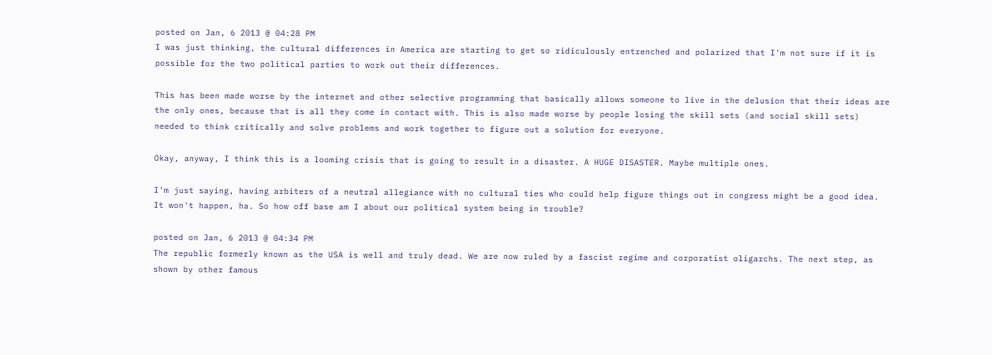posted on Jan, 6 2013 @ 04:28 PM
I was just thinking, the cultural differences in America are starting to get so ridiculously entrenched and polarized that I'm not sure if it is possible for the two political parties to work out their differences.

This has been made worse by the internet and other selective programming that basically allows someone to live in the delusion that their ideas are the only ones, because that is all they come in contact with. This is also made worse by people losing the skill sets (and social skill sets) needed to think critically and solve problems and work together to figure out a solution for everyone.

Okay, anyway, I think this is a looming crisis that is going to result in a disaster. A HUGE DISASTER. Maybe multiple ones.

I'm just saying, having arbiters of a neutral allegiance with no cultural ties who could help figure things out in congress might be a good idea. It won't happen, ha. So how off base am I about our political system being in trouble?

posted on Jan, 6 2013 @ 04:34 PM
The republic formerly known as the USA is well and truly dead. We are now ruled by a fascist regime and corporatist oligarchs. The next step, as shown by other famous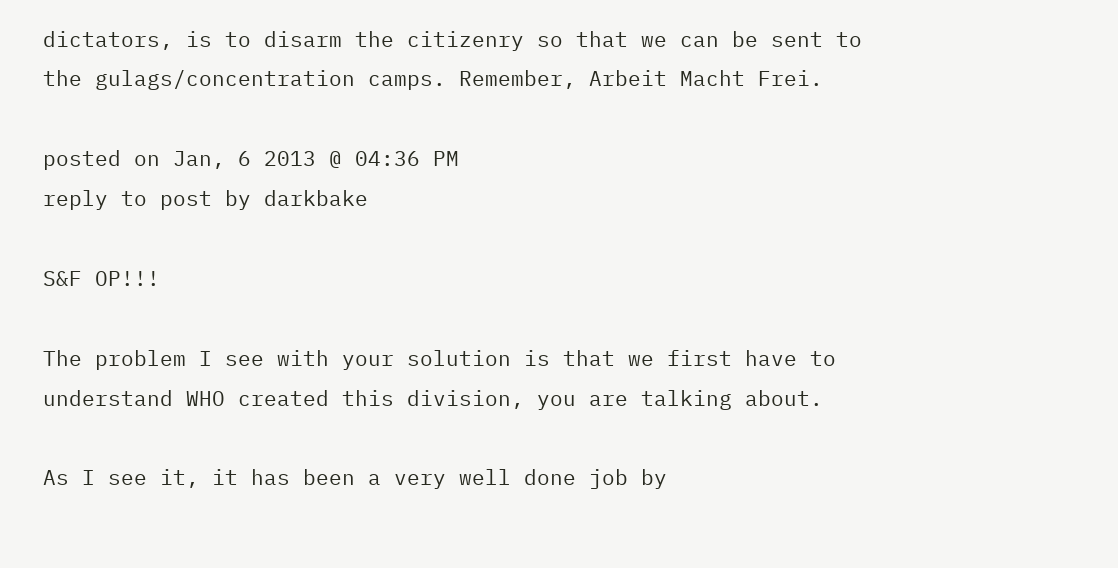dictators, is to disarm the citizenry so that we can be sent to the gulags/concentration camps. Remember, Arbeit Macht Frei.

posted on Jan, 6 2013 @ 04:36 PM
reply to post by darkbake

S&F OP!!!

The problem I see with your solution is that we first have to understand WHO created this division, you are talking about.

As I see it, it has been a very well done job by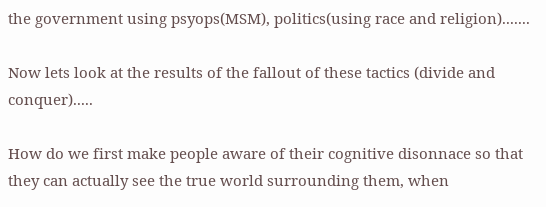the government using psyops(MSM), politics(using race and religion).......

Now lets look at the results of the fallout of these tactics (divide and conquer).....

How do we first make people aware of their cognitive disonnace so that they can actually see the true world surrounding them, when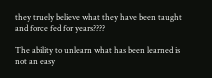they truely believe what they have been taught and force fed for years????

The ability to unlearn what has been learned is not an easy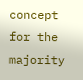concept for the majority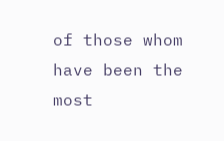of those whom have been the most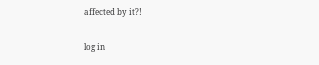affected by it?!


log in